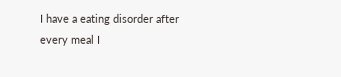I have a eating disorder after every meal I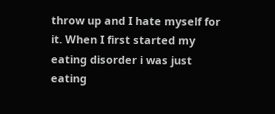throw up and I hate myself for it. When I first started my eating disorder i was just eating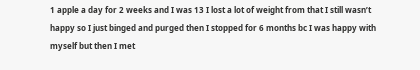1 apple a day for 2 weeks and I was 13 I lost a lot of weight from that I still wasn’t happy so I just binged and purged then I stopped for 6 months bc I was happy with myself but then I met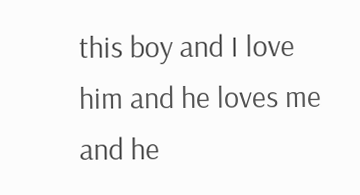this boy and I love him and he loves me and he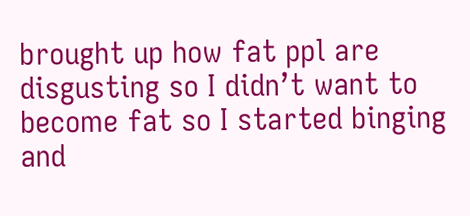brought up how fat ppl are disgusting so I didn’t want to become fat so I started binging and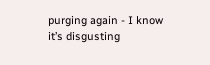purging again - I know it’s disgusting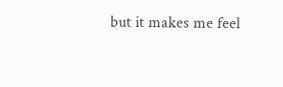but it makes me feel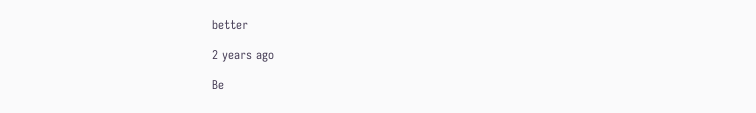better

2 years ago

Be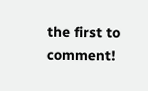the first to comment!